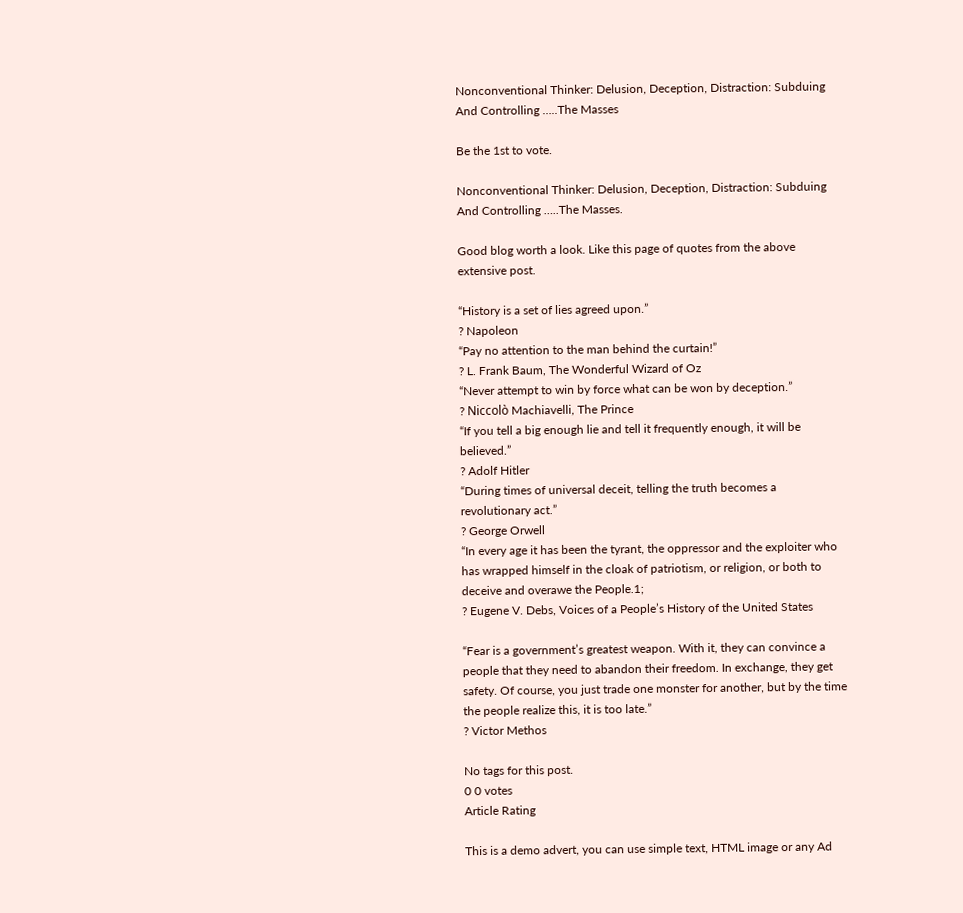Nonconventional Thinker: Delusion, Deception, Distraction: Subduing And Controlling …..The Masses

Be the 1st to vote.

Nonconventional Thinker: Delusion, Deception, Distraction: Subduing And Controlling …..The Masses.

Good blog worth a look. Like this page of quotes from the above extensive post.

“History is a set of lies agreed upon.”
? Napoleon
“Pay no attention to the man behind the curtain!”
? L. Frank Baum, The Wonderful Wizard of Oz
“Never attempt to win by force what can be won by deception.”
? Niccolò Machiavelli, The Prince
“If you tell a big enough lie and tell it frequently enough, it will be believed.”
? Adolf Hitler
“During times of universal deceit, telling the truth becomes a revolutionary act.”
? George Orwell
“In every age it has been the tyrant, the oppressor and the exploiter who has wrapped himself in the cloak of patriotism, or religion, or both to deceive and overawe the People.1;
? Eugene V. Debs, Voices of a People’s History of the United States

“Fear is a government’s greatest weapon. With it, they can convince a people that they need to abandon their freedom. In exchange, they get safety. Of course, you just trade one monster for another, but by the time the people realize this, it is too late.”
? Victor Methos

No tags for this post.
0 0 votes
Article Rating

This is a demo advert, you can use simple text, HTML image or any Ad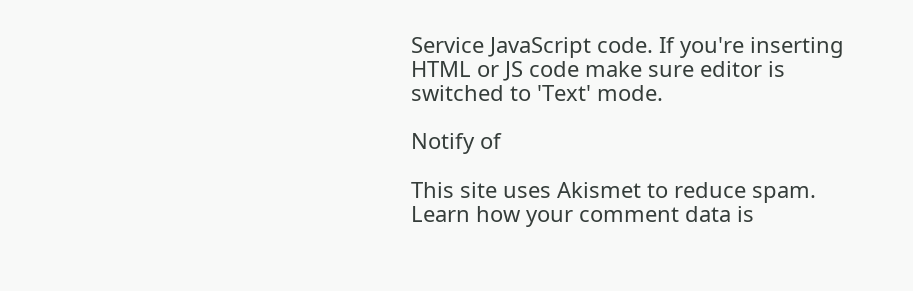Service JavaScript code. If you're inserting HTML or JS code make sure editor is switched to 'Text' mode.

Notify of

This site uses Akismet to reduce spam. Learn how your comment data is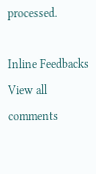processed.

Inline Feedbacks
View all comments